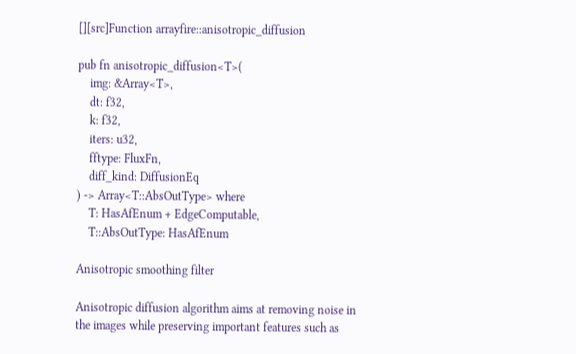[][src]Function arrayfire::anisotropic_diffusion

pub fn anisotropic_diffusion<T>(
    img: &Array<T>,
    dt: f32,
    k: f32,
    iters: u32,
    fftype: FluxFn,
    diff_kind: DiffusionEq
) -> Array<T::AbsOutType> where
    T: HasAfEnum + EdgeComputable,
    T::AbsOutType: HasAfEnum

Anisotropic smoothing filter

Anisotropic diffusion algorithm aims at removing noise in the images while preserving important features such as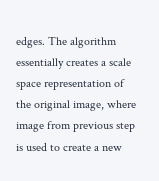edges. The algorithm essentially creates a scale space representation of the original image, where image from previous step is used to create a new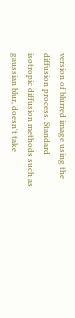version of blurred image using the diffusion process. Standard isotropic diffusion methods such as gaussian blur, doesn't take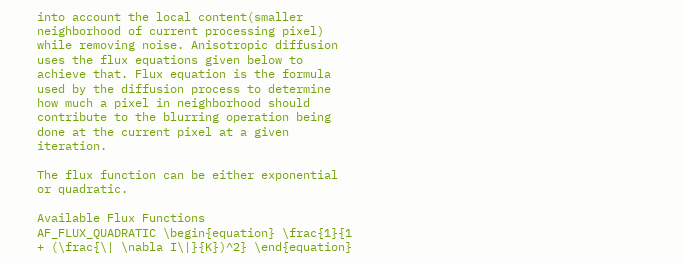into account the local content(smaller neighborhood of current processing pixel) while removing noise. Anisotropic diffusion uses the flux equations given below to achieve that. Flux equation is the formula used by the diffusion process to determine how much a pixel in neighborhood should contribute to the blurring operation being done at the current pixel at a given iteration.

The flux function can be either exponential or quadratic.

Available Flux Functions
AF_FLUX_QUADRATIC \begin{equation} \frac{1}{1 + (\frac{\| \nabla I\|}{K})^2} \end{equation}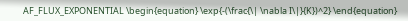AF_FLUX_EXPONENTIAL \begin{equation} \exp{-(\frac{\| \nabla I\|}{K})^2} \end{equation}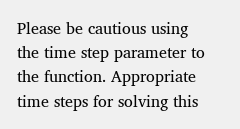Please be cautious using the time step parameter to the function. Appropriate time steps for solving this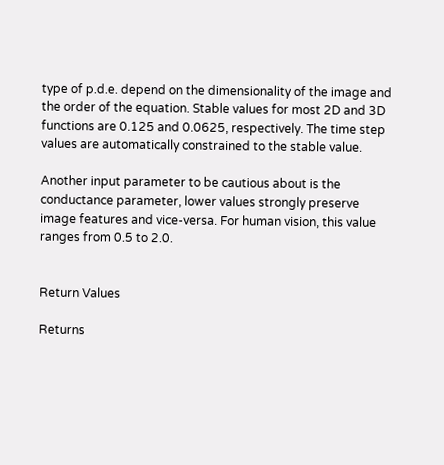type of p.d.e. depend on the dimensionality of the image and the order of the equation. Stable values for most 2D and 3D functions are 0.125 and 0.0625, respectively. The time step values are automatically constrained to the stable value.

Another input parameter to be cautious about is the conductance parameter, lower values strongly preserve image features and vice-versa. For human vision, this value ranges from 0.5 to 2.0.


Return Values

Returns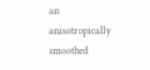an anisotropically smoothed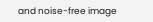and noise-free image